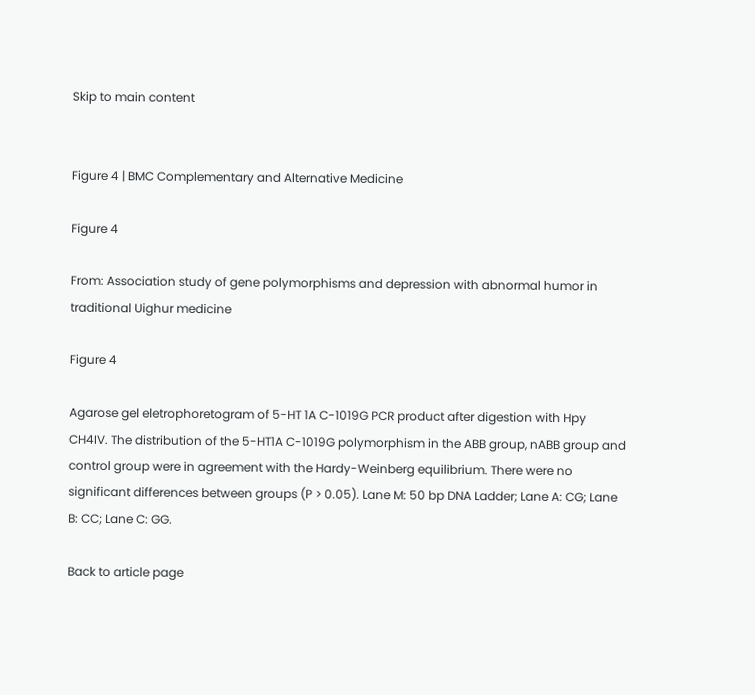Skip to main content


Figure 4 | BMC Complementary and Alternative Medicine

Figure 4

From: Association study of gene polymorphisms and depression with abnormal humor in traditional Uighur medicine

Figure 4

Agarose gel eletrophoretogram of 5-HT 1A C-1019G PCR product after digestion with Hpy CH4IV. The distribution of the 5-HT1A C-1019G polymorphism in the ABB group, nABB group and control group were in agreement with the Hardy-Weinberg equilibrium. There were no significant differences between groups (P > 0.05). Lane M: 50 bp DNA Ladder; Lane A: CG; Lane B: CC; Lane C: GG.

Back to article page